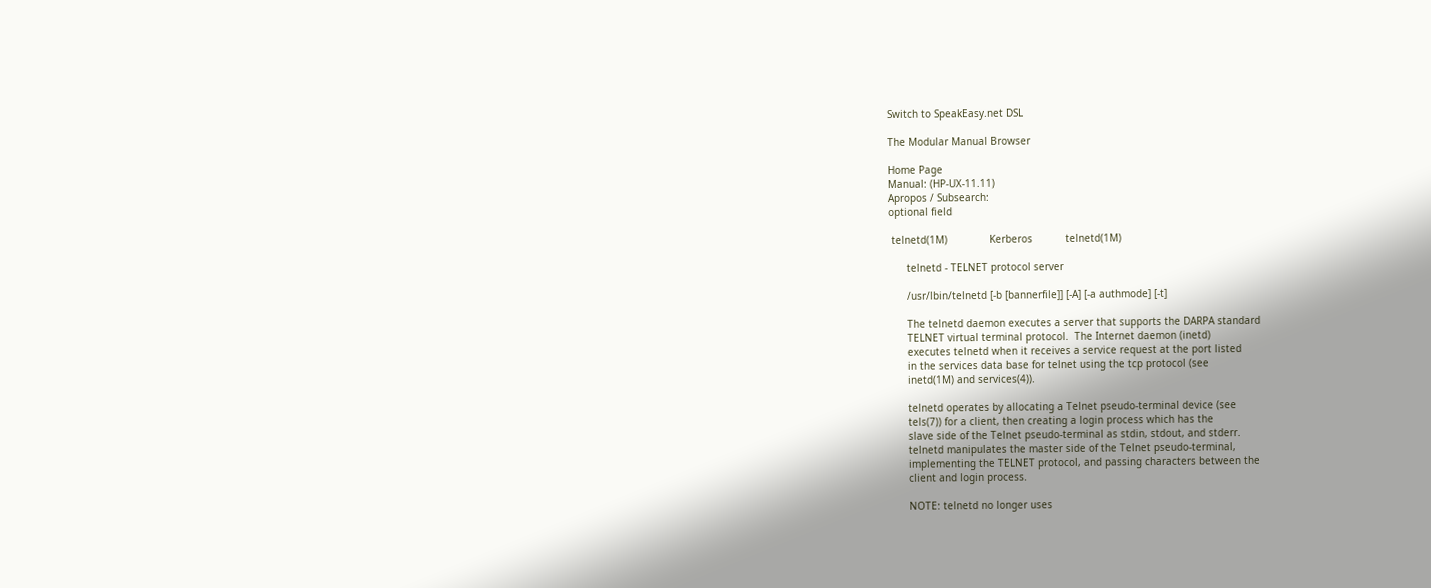Switch to SpeakEasy.net DSL

The Modular Manual Browser

Home Page
Manual: (HP-UX-11.11)
Apropos / Subsearch:
optional field

 telnetd(1M)              Kerberos           telnetd(1M)

      telnetd - TELNET protocol server

      /usr/lbin/telnetd [-b [bannerfile]] [-A] [-a authmode] [-t]

      The telnetd daemon executes a server that supports the DARPA standard
      TELNET virtual terminal protocol.  The Internet daemon (inetd)
      executes telnetd when it receives a service request at the port listed
      in the services data base for telnet using the tcp protocol (see
      inetd(1M) and services(4)).

      telnetd operates by allocating a Telnet pseudo-terminal device (see
      tels(7)) for a client, then creating a login process which has the
      slave side of the Telnet pseudo-terminal as stdin, stdout, and stderr.
      telnetd manipulates the master side of the Telnet pseudo-terminal,
      implementing the TELNET protocol, and passing characters between the
      client and login process.

      NOTE: telnetd no longer uses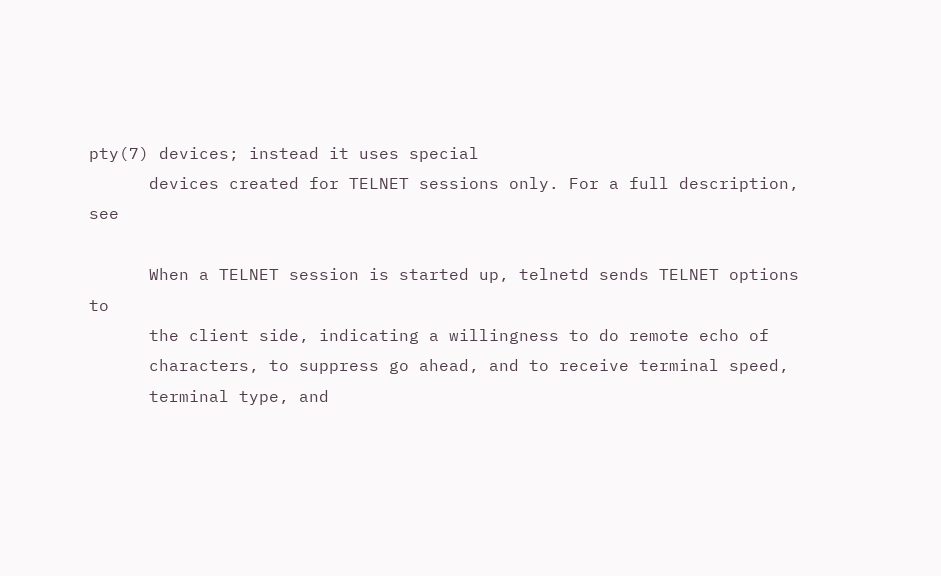pty(7) devices; instead it uses special
      devices created for TELNET sessions only. For a full description, see

      When a TELNET session is started up, telnetd sends TELNET options to
      the client side, indicating a willingness to do remote echo of
      characters, to suppress go ahead, and to receive terminal speed,
      terminal type, and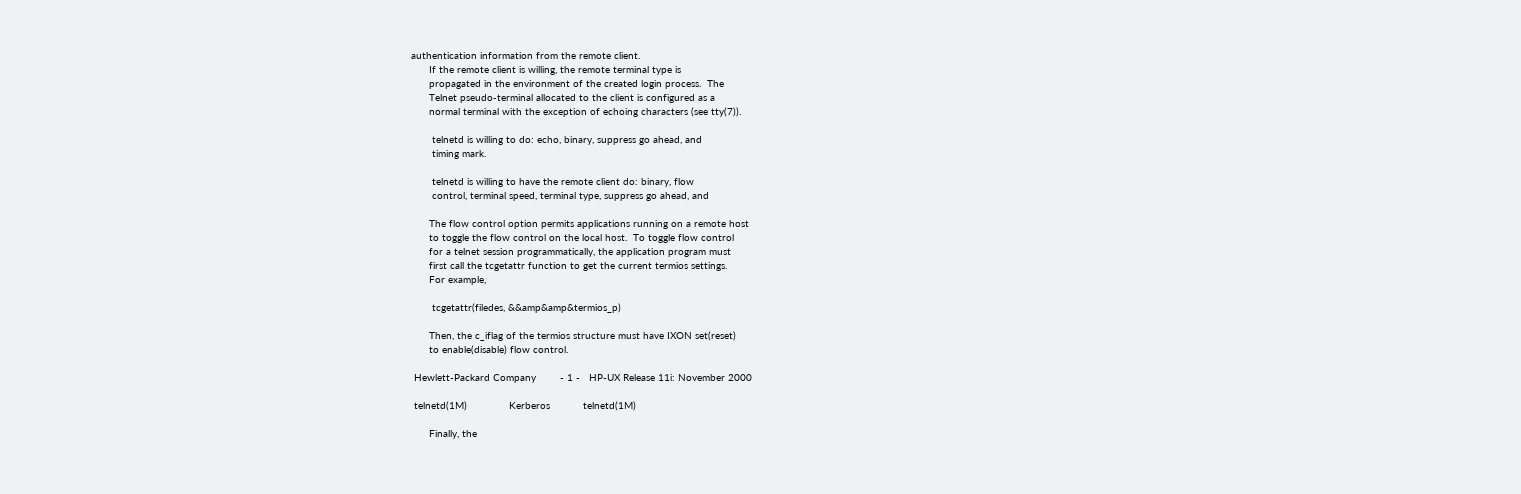authentication information from the remote client.
      If the remote client is willing, the remote terminal type is
      propagated in the environment of the created login process.  The
      Telnet pseudo-terminal allocated to the client is configured as a
      normal terminal with the exception of echoing characters (see tty(7)).

       telnetd is willing to do: echo, binary, suppress go ahead, and
       timing mark.

       telnetd is willing to have the remote client do: binary, flow
       control, terminal speed, terminal type, suppress go ahead, and

      The flow control option permits applications running on a remote host
      to toggle the flow control on the local host.  To toggle flow control
      for a telnet session programmatically, the application program must
      first call the tcgetattr function to get the current termios settings.
      For example,

       tcgetattr(filedes, &&amp&amp&termios_p)

      Then, the c_iflag of the termios structure must have IXON set(reset)
      to enable(disable) flow control.

 Hewlett-Packard Company        - 1 -   HP-UX Release 11i: November 2000

 telnetd(1M)              Kerberos           telnetd(1M)

      Finally, the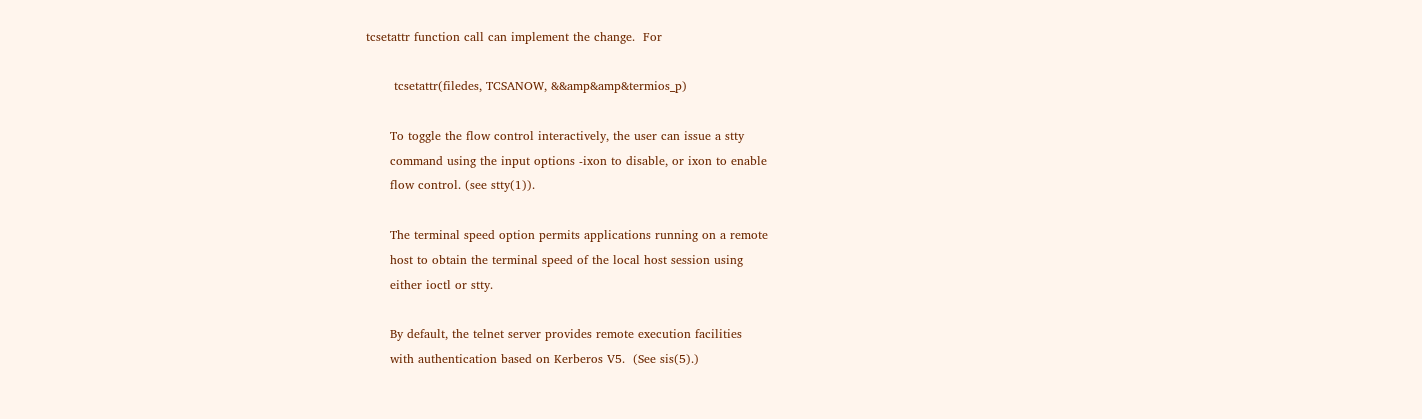tcsetattr function call can implement the change.  For

       tcsetattr(filedes, TCSANOW, &&amp&amp&termios_p)

      To toggle the flow control interactively, the user can issue a stty
      command using the input options -ixon to disable, or ixon to enable
      flow control. (see stty(1)).

      The terminal speed option permits applications running on a remote
      host to obtain the terminal speed of the local host session using
      either ioctl or stty.

      By default, the telnet server provides remote execution facilities
      with authentication based on Kerberos V5.  (See sis(5).)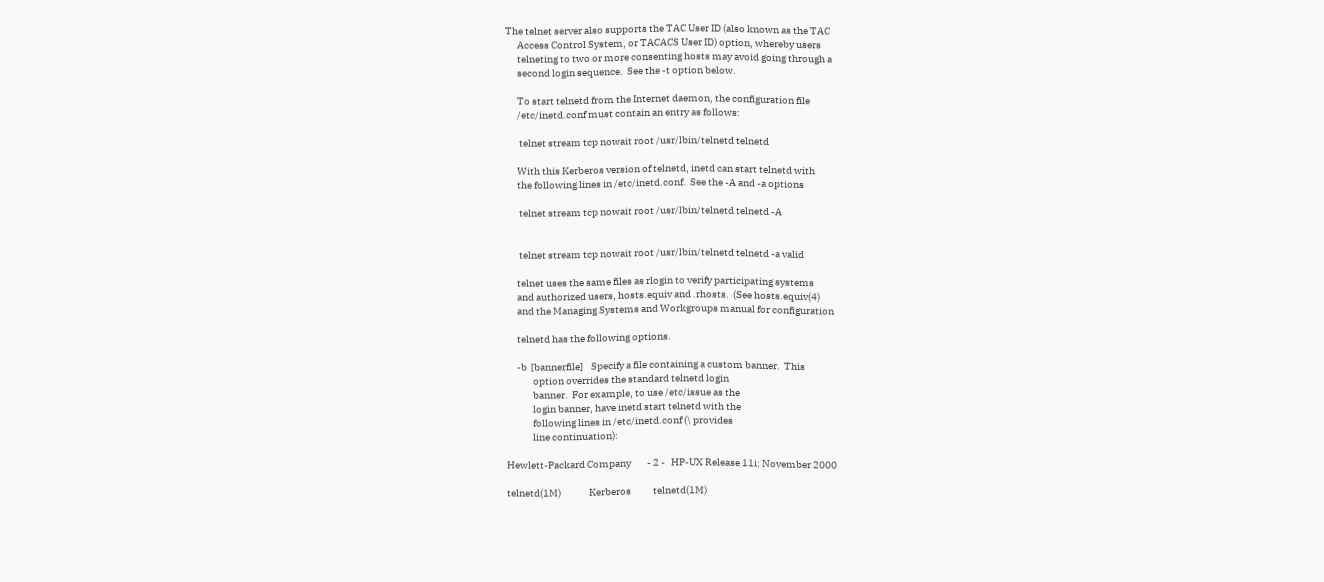The telnet server also supports the TAC User ID (also known as the TAC
      Access Control System, or TACACS User ID) option, whereby users
      telneting to two or more consenting hosts may avoid going through a
      second login sequence.  See the -t option below.

      To start telnetd from the Internet daemon, the configuration file
      /etc/inetd.conf must contain an entry as follows:

       telnet stream tcp nowait root /usr/lbin/telnetd telnetd

      With this Kerberos version of telnetd, inetd can start telnetd with
      the following lines in /etc/inetd.conf.  See the -A and -a options

       telnet stream tcp nowait root /usr/lbin/telnetd telnetd -A


       telnet stream tcp nowait root /usr/lbin/telnetd telnetd -a valid

      telnet uses the same files as rlogin to verify participating systems
      and authorized users, hosts.equiv and .rhosts.  (See hosts.equiv(4)
      and the Managing Systems and Workgroups manual for configuration

      telnetd has the following options.

      -b  [bannerfile]    Specify a file containing a custom banner.  This
              option overrides the standard telnetd login
              banner.  For example, to use /etc/issue as the
              login banner, have inetd start telnetd with the
              following lines in /etc/inetd.conf (\ provides
              line continuation):

 Hewlett-Packard Company        - 2 -   HP-UX Release 11i: November 2000

 telnetd(1M)              Kerberos           telnetd(1M)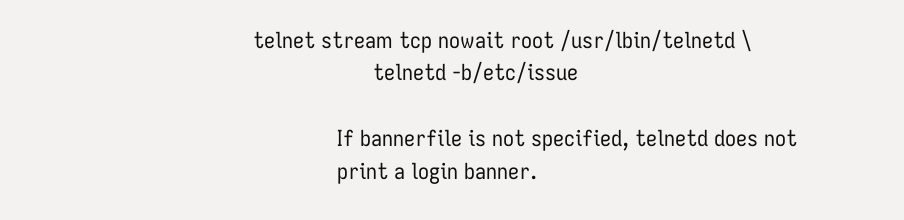telnet stream tcp nowait root /usr/lbin/telnetd \
                    telnetd -b/etc/issue

              If bannerfile is not specified, telnetd does not
              print a login banner.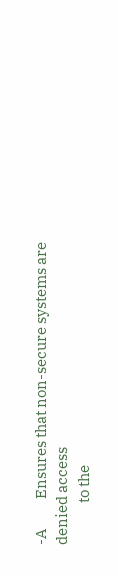-A          Ensures that non-secure systems are denied access
              to the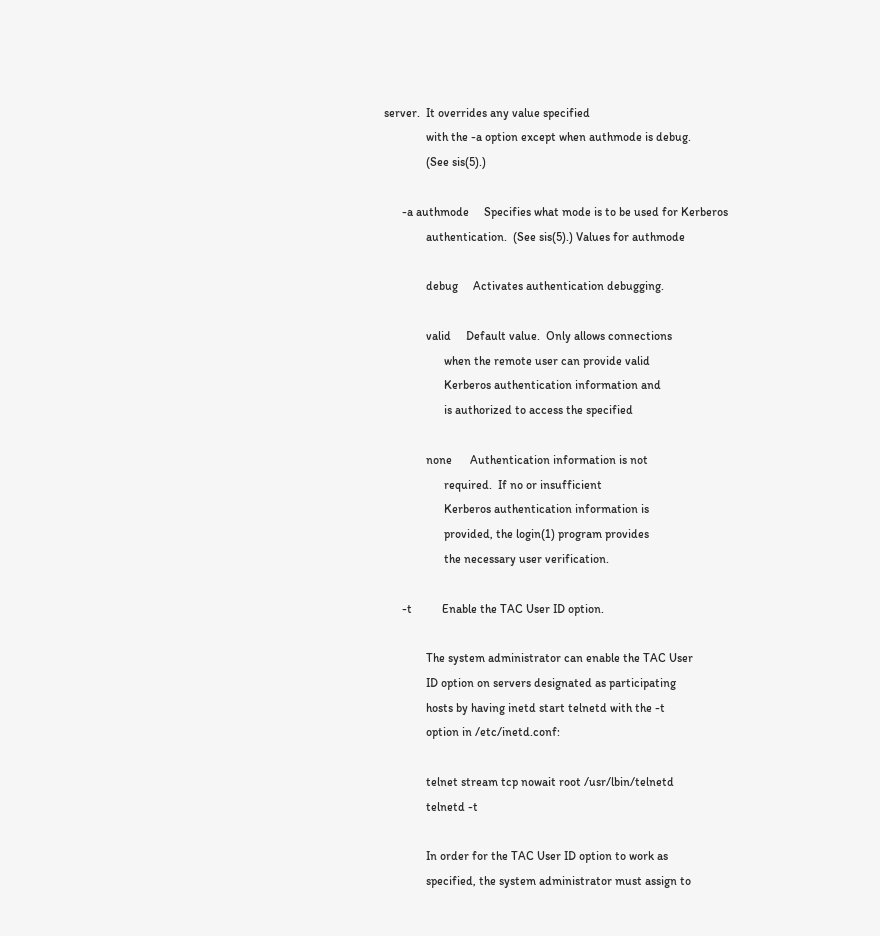server.  It overrides any value specified
              with the -a option except when authmode is debug.
              (See sis(5).)

      -a authmode     Specifies what mode is to be used for Kerberos
              authentication.  (See sis(5).) Values for authmode

              debug     Activates authentication debugging.

              valid     Default value.  Only allows connections
                    when the remote user can provide valid
                    Kerberos authentication information and
                    is authorized to access the specified

              none      Authentication information is not
                    required.  If no or insufficient
                    Kerberos authentication information is
                    provided, the login(1) program provides
                    the necessary user verification.

      -t          Enable the TAC User ID option.

              The system administrator can enable the TAC User
              ID option on servers designated as participating
              hosts by having inetd start telnetd with the -t
              option in /etc/inetd.conf:

              telnet stream tcp nowait root /usr/lbin/telnetd
              telnetd -t

              In order for the TAC User ID option to work as
              specified, the system administrator must assign to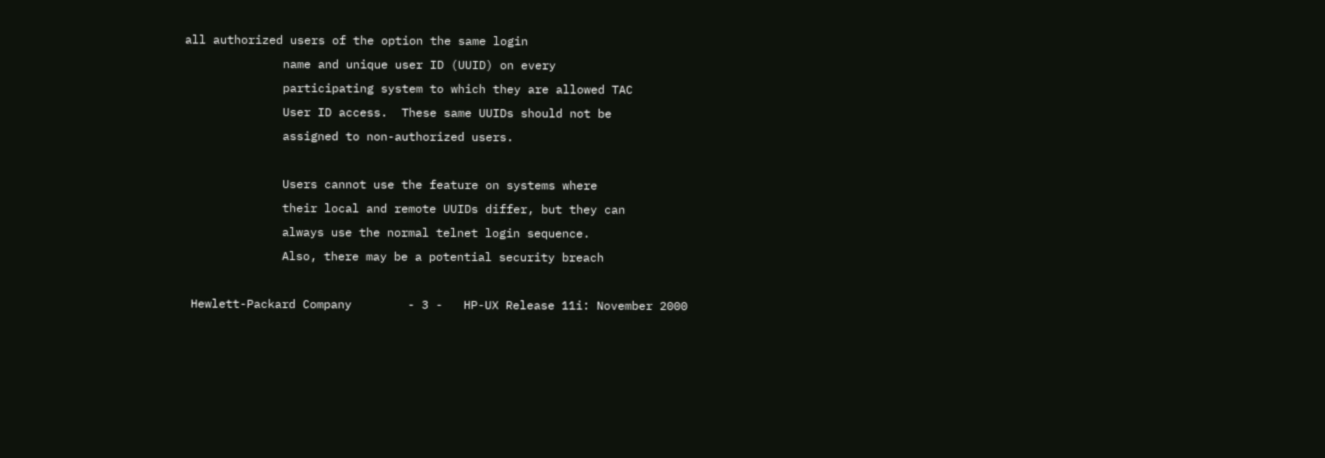all authorized users of the option the same login
              name and unique user ID (UUID) on every
              participating system to which they are allowed TAC
              User ID access.  These same UUIDs should not be
              assigned to non-authorized users.

              Users cannot use the feature on systems where
              their local and remote UUIDs differ, but they can
              always use the normal telnet login sequence.
              Also, there may be a potential security breach

 Hewlett-Packard Company        - 3 -   HP-UX Release 11i: November 2000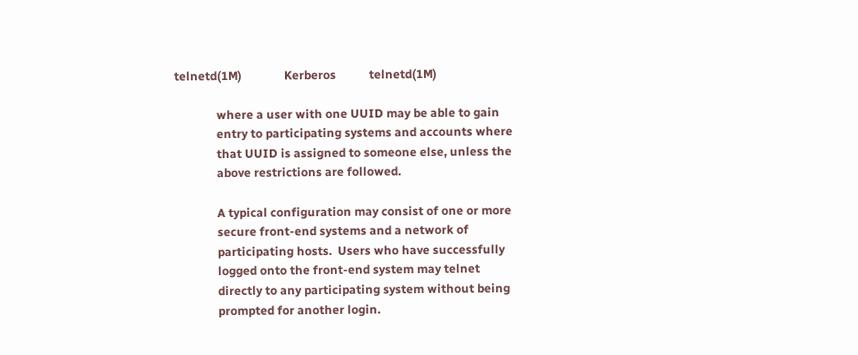telnetd(1M)              Kerberos           telnetd(1M)

              where a user with one UUID may be able to gain
              entry to participating systems and accounts where
              that UUID is assigned to someone else, unless the
              above restrictions are followed.

              A typical configuration may consist of one or more
              secure front-end systems and a network of
              participating hosts.  Users who have successfully
              logged onto the front-end system may telnet
              directly to any participating system without being
              prompted for another login.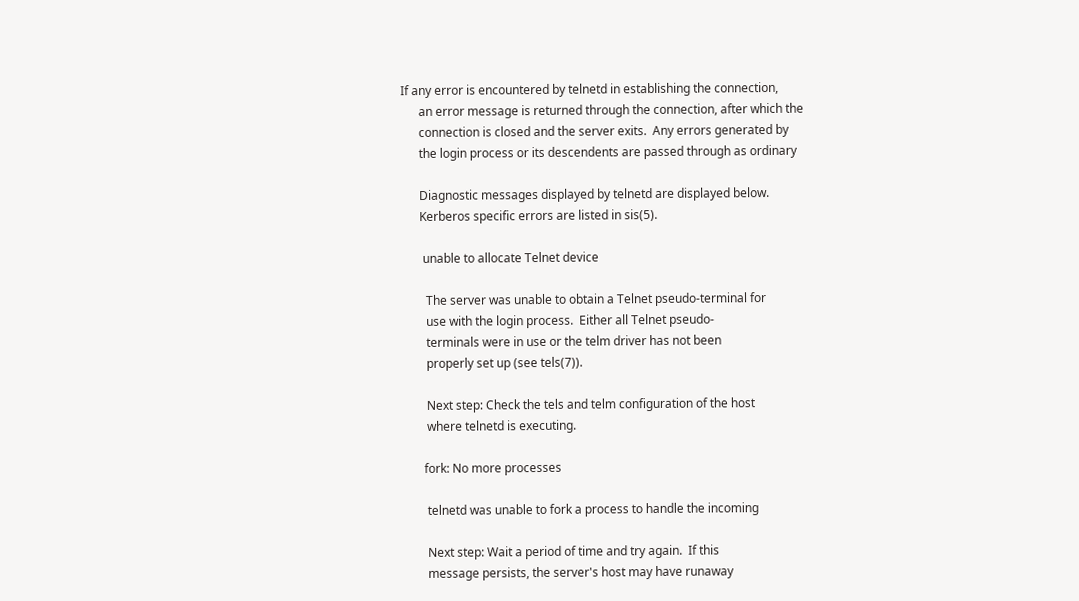If any error is encountered by telnetd in establishing the connection,
      an error message is returned through the connection, after which the
      connection is closed and the server exits.  Any errors generated by
      the login process or its descendents are passed through as ordinary

      Diagnostic messages displayed by telnetd are displayed below.
      Kerberos specific errors are listed in sis(5).

       unable to allocate Telnet device

        The server was unable to obtain a Telnet pseudo-terminal for
        use with the login process.  Either all Telnet pseudo-
        terminals were in use or the telm driver has not been
        properly set up (see tels(7)).

        Next step: Check the tels and telm configuration of the host
        where telnetd is executing.

       fork: No more processes

        telnetd was unable to fork a process to handle the incoming

        Next step: Wait a period of time and try again.  If this
        message persists, the server's host may have runaway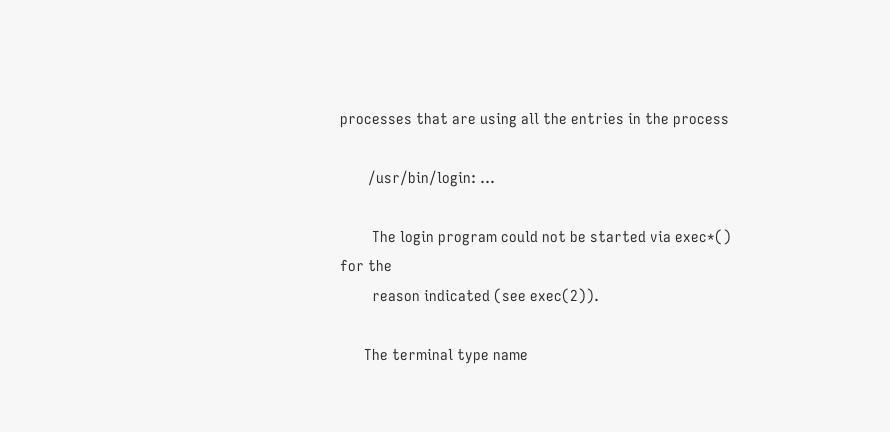processes that are using all the entries in the process

       /usr/bin/login: ...

        The login program could not be started via exec*() for the
        reason indicated (see exec(2)).

      The terminal type name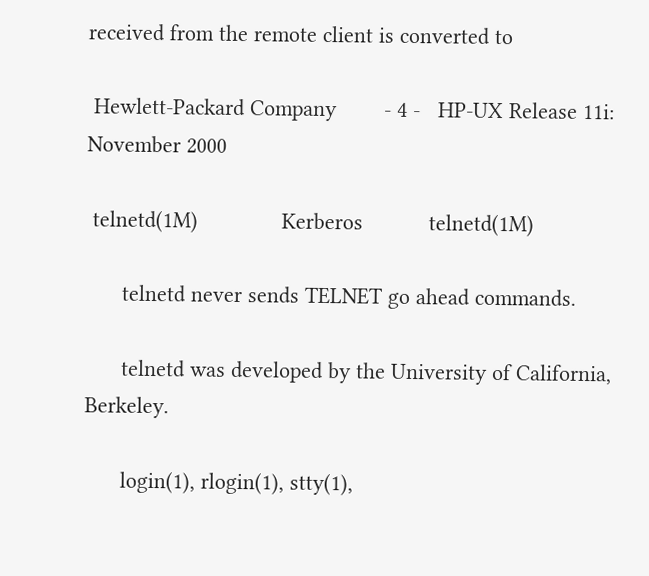received from the remote client is converted to

 Hewlett-Packard Company        - 4 -   HP-UX Release 11i: November 2000

 telnetd(1M)              Kerberos           telnetd(1M)

      telnetd never sends TELNET go ahead commands.

      telnetd was developed by the University of California, Berkeley.

      login(1), rlogin(1), stty(1),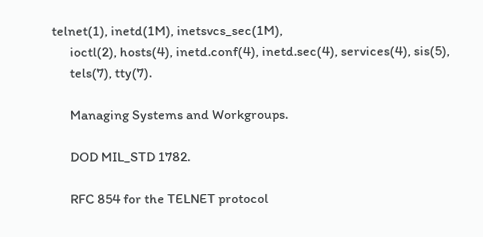telnet(1), inetd(1M), inetsvcs_sec(1M),
      ioctl(2), hosts(4), inetd.conf(4), inetd.sec(4), services(4), sis(5),
      tels(7), tty(7).

      Managing Systems and Workgroups.

      DOD MIL_STD 1782.

      RFC 854 for the TELNET protocol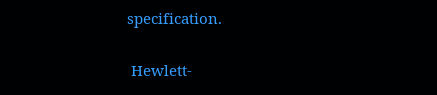specification.

 Hewlett-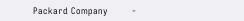Packard Company        -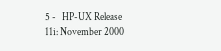5 -   HP-UX Release 11i: November 2000